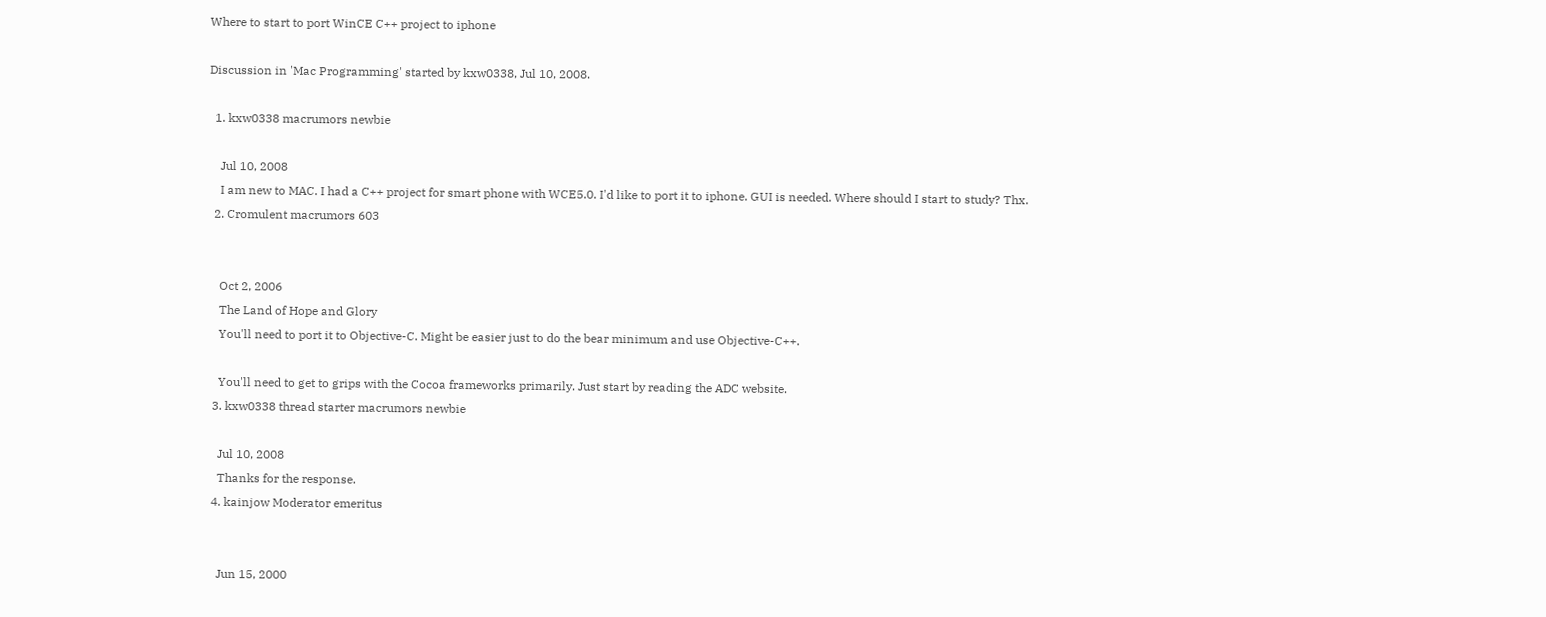Where to start to port WinCE C++ project to iphone

Discussion in 'Mac Programming' started by kxw0338, Jul 10, 2008.

  1. kxw0338 macrumors newbie

    Jul 10, 2008
    I am new to MAC. I had a C++ project for smart phone with WCE5.0. I'd like to port it to iphone. GUI is needed. Where should I start to study? Thx.
  2. Cromulent macrumors 603


    Oct 2, 2006
    The Land of Hope and Glory
    You'll need to port it to Objective-C. Might be easier just to do the bear minimum and use Objective-C++.

    You'll need to get to grips with the Cocoa frameworks primarily. Just start by reading the ADC website.
  3. kxw0338 thread starter macrumors newbie

    Jul 10, 2008
    Thanks for the response.
  4. kainjow Moderator emeritus


    Jun 15, 2000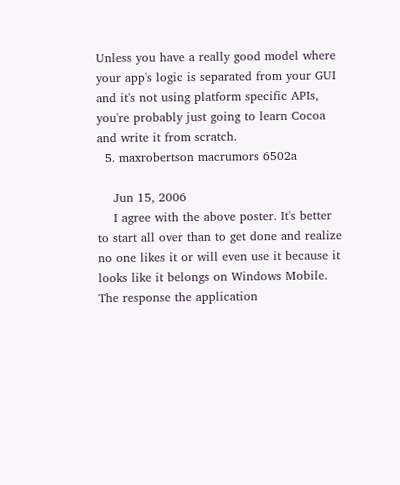Unless you have a really good model where your app's logic is separated from your GUI and it's not using platform specific APIs, you're probably just going to learn Cocoa and write it from scratch.
  5. maxrobertson macrumors 6502a

    Jun 15, 2006
    I agree with the above poster. It's better to start all over than to get done and realize no one likes it or will even use it because it looks like it belongs on Windows Mobile. The response the application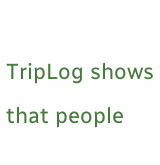TripLog shows that people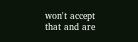won't accept that and are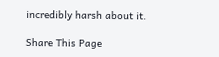incredibly harsh about it.

Share This Page